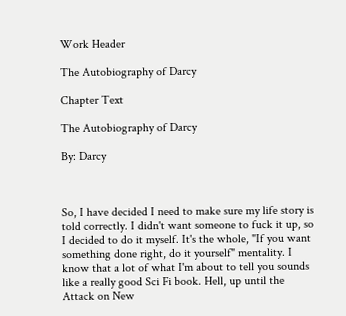Work Header

The Autobiography of Darcy

Chapter Text

The Autobiography of Darcy

By: Darcy



So, I have decided I need to make sure my life story is told correctly. I didn't want someone to fuck it up, so I decided to do it myself. It's the whole, "If you want something done right, do it yourself" mentality. I know that a lot of what I'm about to tell you sounds like a really good Sci Fi book. Hell, up until the Attack on New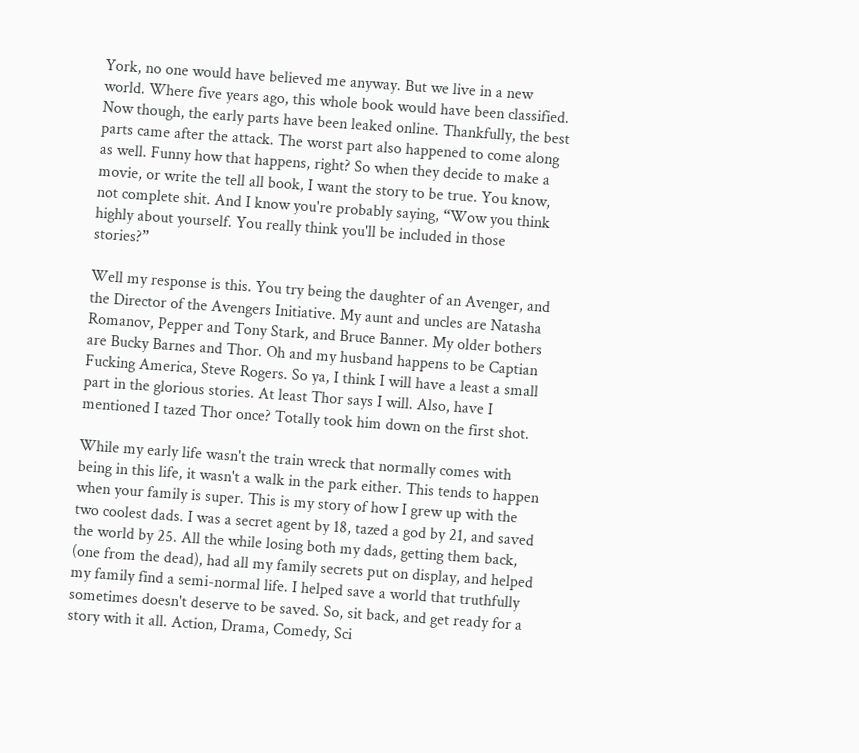York, no one would have believed me anyway. But we live in a new world. Where five years ago, this whole book would have been classified. Now though, the early parts have been leaked online. Thankfully, the best parts came after the attack. The worst part also happened to come along as well. Funny how that happens, right? So when they decide to make a movie, or write the tell all book, I want the story to be true. You know, not complete shit. And I know you're probably saying, “Wow you think highly about yourself. You really think you'll be included in those stories?”

Well my response is this. You try being the daughter of an Avenger, and the Director of the Avengers Initiative. My aunt and uncles are Natasha Romanov, Pepper and Tony Stark, and Bruce Banner. My older bothers are Bucky Barnes and Thor. Oh and my husband happens to be Captian Fucking America, Steve Rogers. So ya, I think I will have a least a small part in the glorious stories. At least Thor says I will. Also, have I mentioned I tazed Thor once? Totally took him down on the first shot.

While my early life wasn't the train wreck that normally comes with being in this life, it wasn't a walk in the park either. This tends to happen when your family is super. This is my story of how I grew up with the two coolest dads. I was a secret agent by 18, tazed a god by 21, and saved the world by 25. All the while losing both my dads, getting them back, (one from the dead), had all my family secrets put on display, and helped my family find a semi-normal life. I helped save a world that truthfully sometimes doesn't deserve to be saved. So, sit back, and get ready for a story with it all. Action, Drama, Comedy, Sci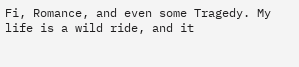Fi, Romance, and even some Tragedy. My life is a wild ride, and it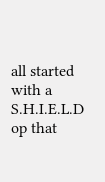all started with a S.H.I.E.L.D op that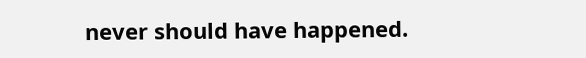never should have happened.